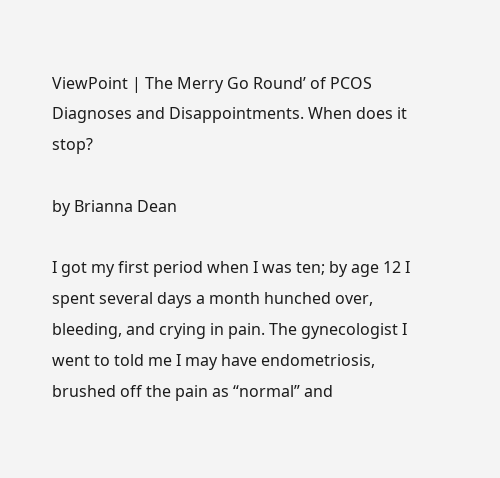ViewPoint | The Merry Go Round’ of PCOS Diagnoses and Disappointments. When does it stop?

by Brianna Dean

I got my first period when I was ten; by age 12 I spent several days a month hunched over, bleeding, and crying in pain. The gynecologist I went to told me I may have endometriosis, brushed off the pain as “normal” and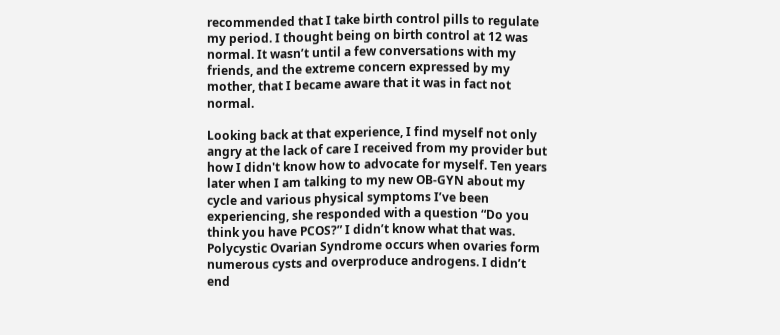recommended that I take birth control pills to regulate my period. I thought being on birth control at 12 was normal. It wasn’t until a few conversations with my friends, and the extreme concern expressed by my mother, that I became aware that it was in fact not normal.

Looking back at that experience, I find myself not only angry at the lack of care I received from my provider but how I didn't know how to advocate for myself. Ten years later when I am talking to my new OB-GYN about my cycle and various physical symptoms I’ve been experiencing, she responded with a question “Do you think you have PCOS?” I didn’t know what that was. Polycystic Ovarian Syndrome occurs when ovaries form numerous cysts and overproduce androgens. I didn’t end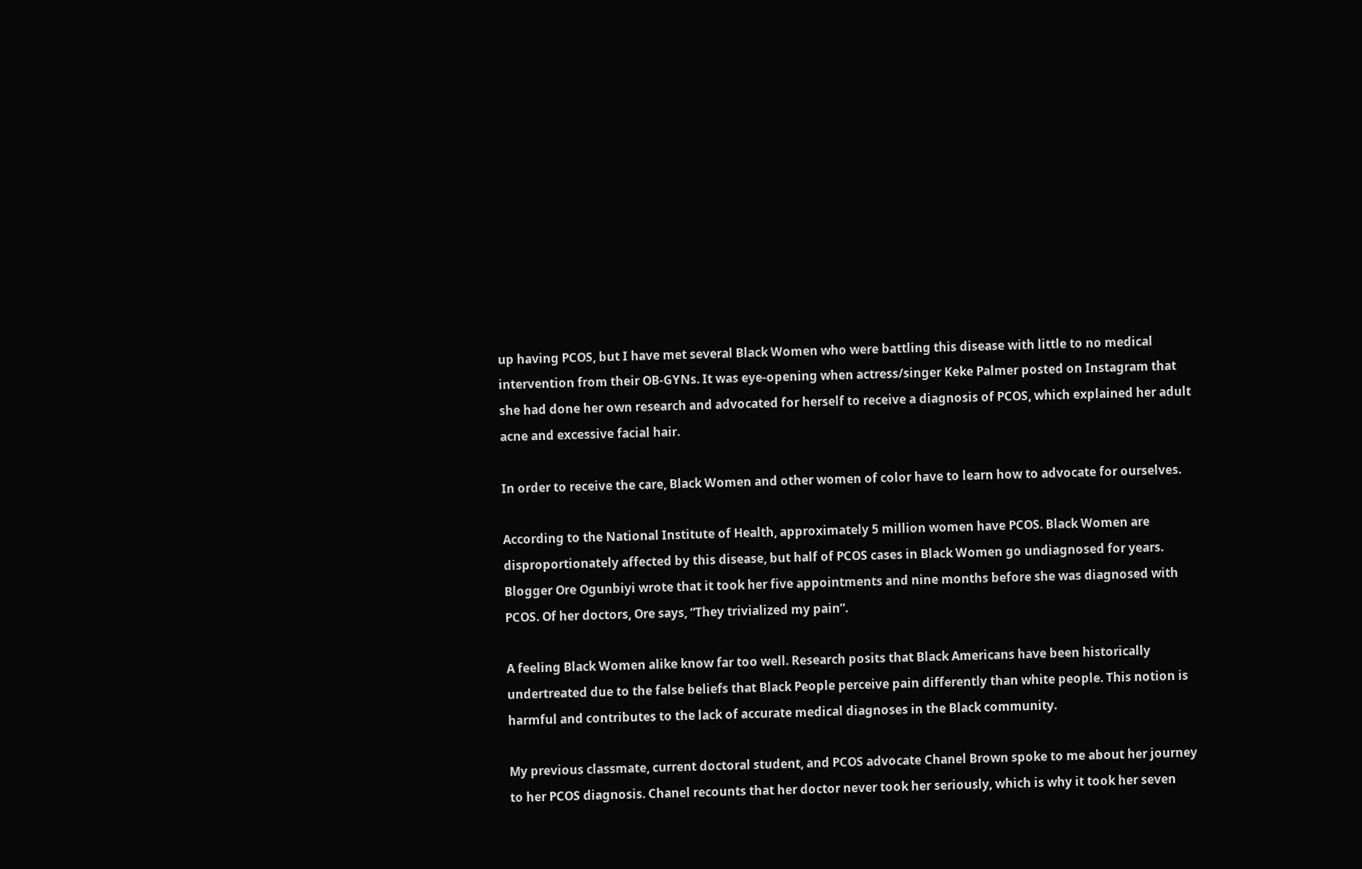up having PCOS, but I have met several Black Women who were battling this disease with little to no medical intervention from their OB-GYNs. It was eye-opening when actress/singer Keke Palmer posted on Instagram that she had done her own research and advocated for herself to receive a diagnosis of PCOS, which explained her adult acne and excessive facial hair.

In order to receive the care, Black Women and other women of color have to learn how to advocate for ourselves.

According to the National Institute of Health, approximately 5 million women have PCOS. Black Women are disproportionately affected by this disease, but half of PCOS cases in Black Women go undiagnosed for years. Blogger Ore Ogunbiyi wrote that it took her five appointments and nine months before she was diagnosed with PCOS. Of her doctors, Ore says, “They trivialized my pain”.

A feeling Black Women alike know far too well. Research posits that Black Americans have been historically undertreated due to the false beliefs that Black People perceive pain differently than white people. This notion is harmful and contributes to the lack of accurate medical diagnoses in the Black community.

My previous classmate, current doctoral student, and PCOS advocate Chanel Brown spoke to me about her journey to her PCOS diagnosis. Chanel recounts that her doctor never took her seriously, which is why it took her seven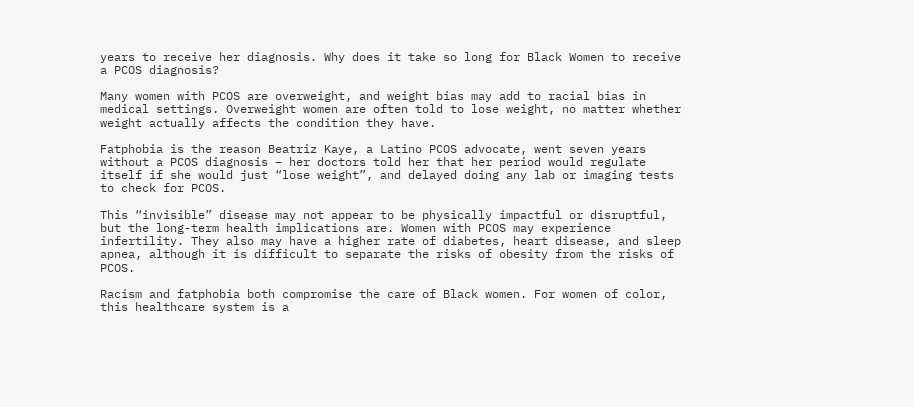years to receive her diagnosis. Why does it take so long for Black Women to receive a PCOS diagnosis?

Many women with PCOS are overweight, and weight bias may add to racial bias in medical settings. Overweight women are often told to lose weight, no matter whether weight actually affects the condition they have.

Fatphobia is the reason Beatriz Kaye, a Latino PCOS advocate, went seven years without a PCOS diagnosis – her doctors told her that her period would regulate itself if she would just “lose weight”, and delayed doing any lab or imaging tests to check for PCOS.

This “invisible” disease may not appear to be physically impactful or disruptful, but the long-term health implications are. Women with PCOS may experience infertility. They also may have a higher rate of diabetes, heart disease, and sleep apnea, although it is difficult to separate the risks of obesity from the risks of PCOS.

Racism and fatphobia both compromise the care of Black women. For women of color, this healthcare system is a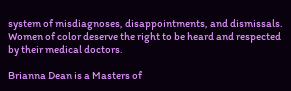system of misdiagnoses, disappointments, and dismissals. Women of color deserve the right to be heard and respected by their medical doctors.

Brianna Dean is a Masters of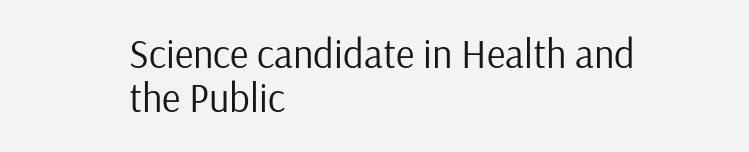Science candidate in Health and the Public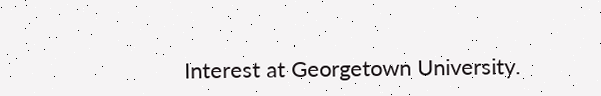Interest at Georgetown University.